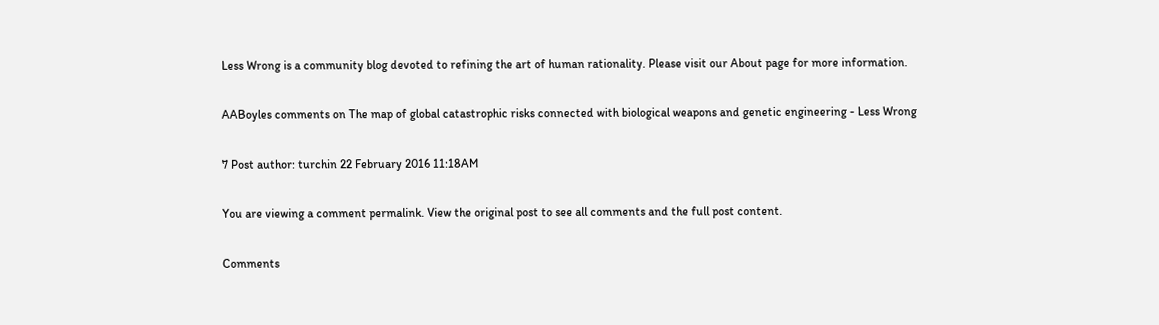Less Wrong is a community blog devoted to refining the art of human rationality. Please visit our About page for more information.

AABoyles comments on The map of global catastrophic risks connected with biological weapons and genetic engineering - Less Wrong

7 Post author: turchin 22 February 2016 11:18AM

You are viewing a comment permalink. View the original post to see all comments and the full post content.

Comments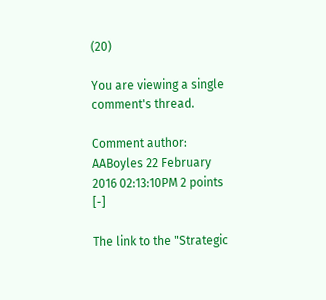(20)

You are viewing a single comment's thread.

Comment author: AABoyles 22 February 2016 02:13:10PM 2 points [-]

The link to the "Strategic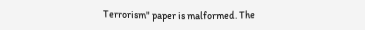Terrorism" paper is malformed. The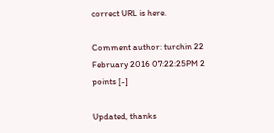correct URL is here.

Comment author: turchin 22 February 2016 07:22:25PM 2 points [-]

Updated, thanks